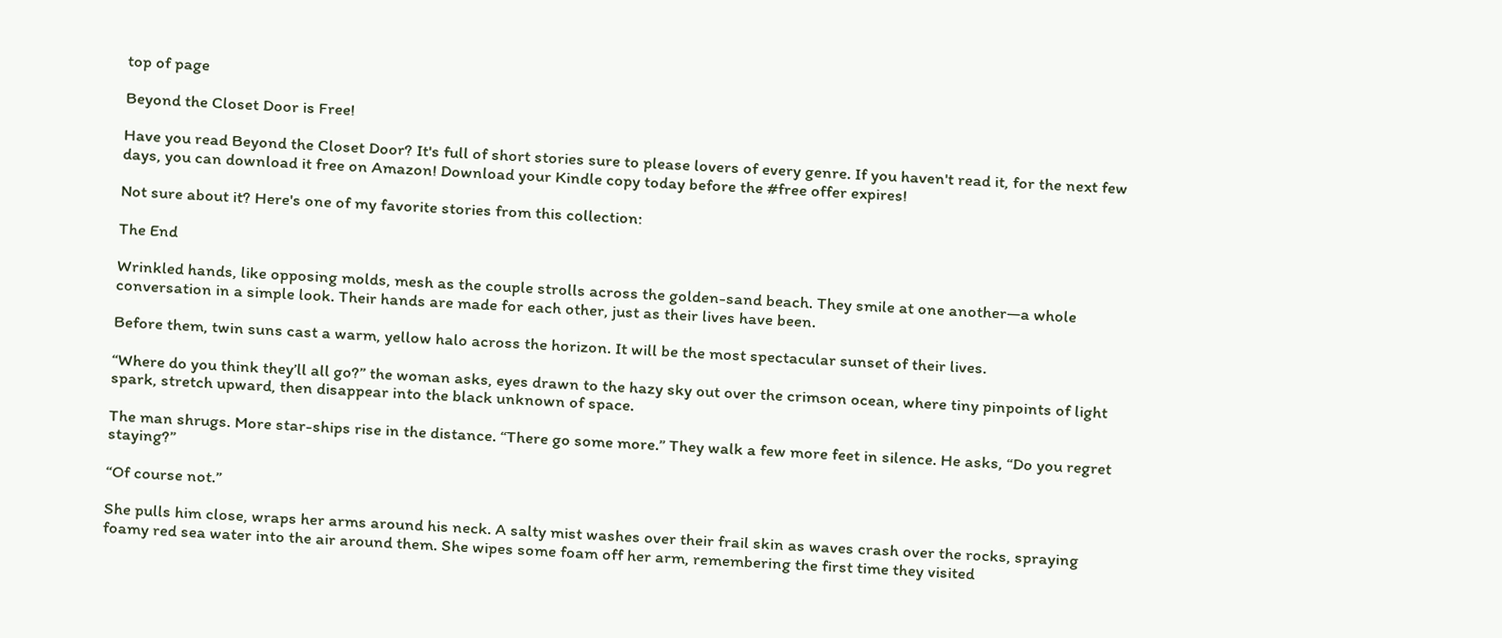top of page

Beyond the Closet Door is Free!

Have you read Beyond the Closet Door? It's full of short stories sure to please lovers of every genre. If you haven't read it, for the next few days, you can download it free on Amazon! Download your Kindle copy today before the #free offer expires!

Not sure about it? Here's one of my favorite stories from this collection:

The End

Wrinkled hands, like opposing molds, mesh as the couple strolls across the golden-sand beach. They smile at one another—a whole conversation in a simple look. Their hands are made for each other, just as their lives have been.

Before them, twin suns cast a warm, yellow halo across the horizon. It will be the most spectacular sunset of their lives.

“Where do you think they’ll all go?” the woman asks, eyes drawn to the hazy sky out over the crimson ocean, where tiny pinpoints of light spark, stretch upward, then disappear into the black unknown of space.

The man shrugs. More star-ships rise in the distance. “There go some more.” They walk a few more feet in silence. He asks, “Do you regret staying?”

“Of course not.”

She pulls him close, wraps her arms around his neck. A salty mist washes over their frail skin as waves crash over the rocks, spraying foamy red sea water into the air around them. She wipes some foam off her arm, remembering the first time they visited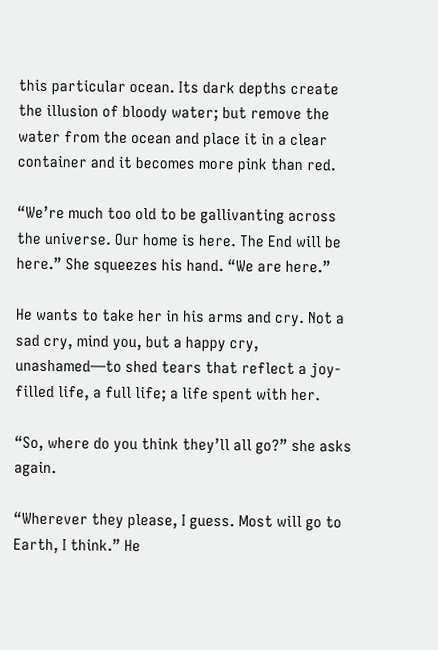this particular ocean. Its dark depths create the illusion of bloody water; but remove the water from the ocean and place it in a clear container and it becomes more pink than red.

“We’re much too old to be gallivanting across the universe. Our home is here. The End will be here.” She squeezes his hand. “We are here.”

He wants to take her in his arms and cry. Not a sad cry, mind you, but a happy cry, unashamed—to shed tears that reflect a joy-filled life, a full life; a life spent with her.

“So, where do you think they’ll all go?” she asks again.

“Wherever they please, I guess. Most will go to Earth, I think.” He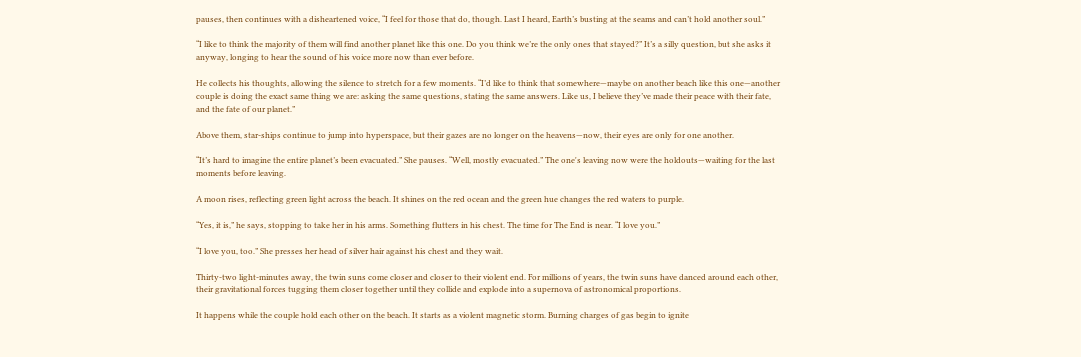pauses, then continues with a disheartened voice, “I feel for those that do, though. Last I heard, Earth’s busting at the seams and can’t hold another soul.”

“I like to think the majority of them will find another planet like this one. Do you think we’re the only ones that stayed?” It’s a silly question, but she asks it anyway, longing to hear the sound of his voice more now than ever before.

He collects his thoughts, allowing the silence to stretch for a few moments. “I’d like to think that somewhere—maybe on another beach like this one—another couple is doing the exact same thing we are: asking the same questions, stating the same answers. Like us, I believe they’ve made their peace with their fate, and the fate of our planet.”

Above them, star-ships continue to jump into hyperspace, but their gazes are no longer on the heavens—now, their eyes are only for one another.

“It’s hard to imagine the entire planet’s been evacuated.” She pauses. “Well, mostly evacuated.” The one's leaving now were the holdouts—waiting for the last moments before leaving.

A moon rises, reflecting green light across the beach. It shines on the red ocean and the green hue changes the red waters to purple.

“Yes, it is,” he says, stopping to take her in his arms. Something flutters in his chest. The time for The End is near. “I love you.”

“I love you, too.” She presses her head of silver hair against his chest and they wait.

Thirty-two light-minutes away, the twin suns come closer and closer to their violent end. For millions of years, the twin suns have danced around each other, their gravitational forces tugging them closer together until they collide and explode into a supernova of astronomical proportions.

It happens while the couple hold each other on the beach. It starts as a violent magnetic storm. Burning charges of gas begin to ignite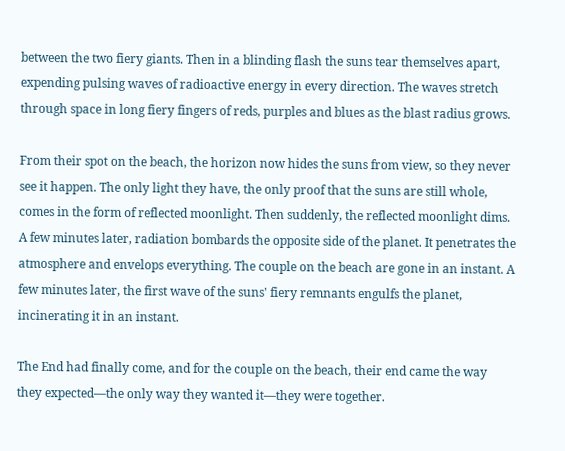between the two fiery giants. Then in a blinding flash the suns tear themselves apart, expending pulsing waves of radioactive energy in every direction. The waves stretch through space in long fiery fingers of reds, purples and blues as the blast radius grows.

From their spot on the beach, the horizon now hides the suns from view, so they never see it happen. The only light they have, the only proof that the suns are still whole, comes in the form of reflected moonlight. Then suddenly, the reflected moonlight dims. A few minutes later, radiation bombards the opposite side of the planet. It penetrates the atmosphere and envelops everything. The couple on the beach are gone in an instant. A few minutes later, the first wave of the suns' fiery remnants engulfs the planet, incinerating it in an instant.

The End had finally come, and for the couple on the beach, their end came the way they expected—the only way they wanted it—they were together.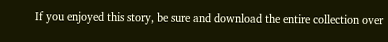If you enjoyed this story, be sure and download the entire collection over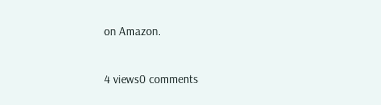on Amazon.

4 views0 comments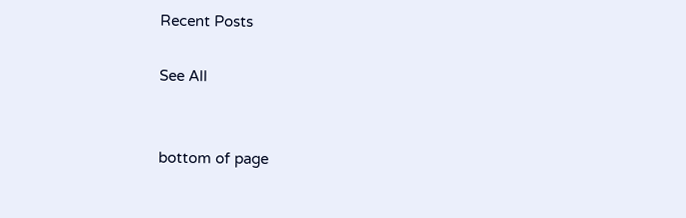Recent Posts

See All


bottom of page